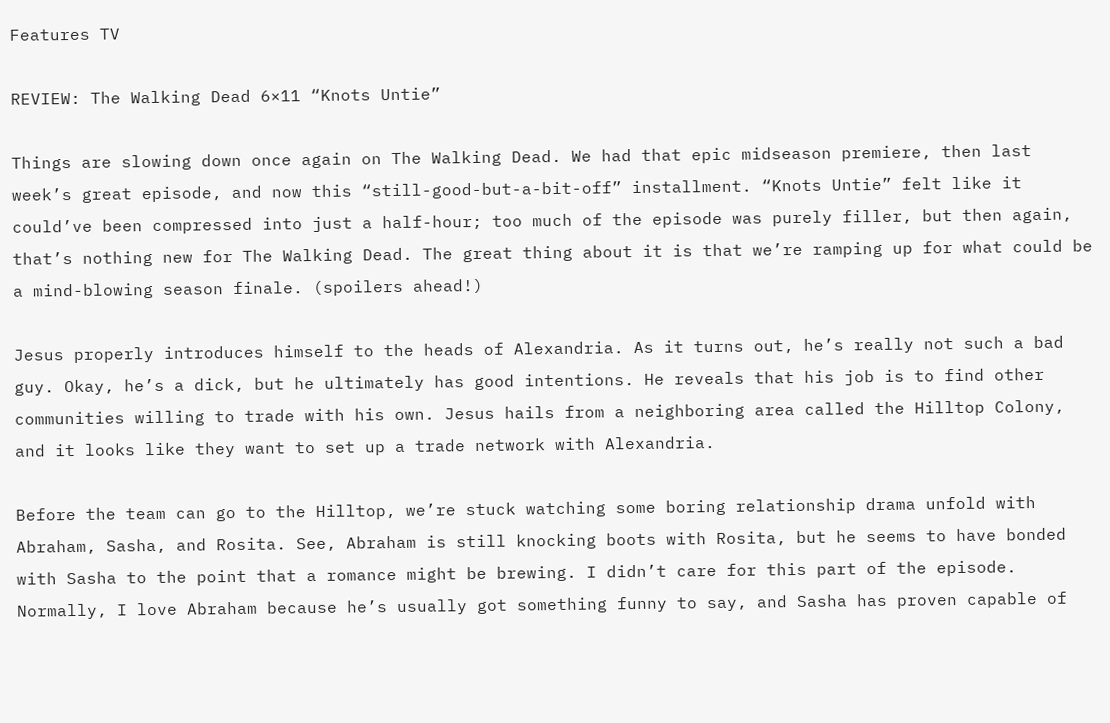Features TV

REVIEW: The Walking Dead 6×11 “Knots Untie”

Things are slowing down once again on The Walking Dead. We had that epic midseason premiere, then last week’s great episode, and now this “still-good-but-a-bit-off” installment. “Knots Untie” felt like it could’ve been compressed into just a half-hour; too much of the episode was purely filler, but then again, that’s nothing new for The Walking Dead. The great thing about it is that we’re ramping up for what could be a mind-blowing season finale. (spoilers ahead!)

Jesus properly introduces himself to the heads of Alexandria. As it turns out, he’s really not such a bad guy. Okay, he’s a dick, but he ultimately has good intentions. He reveals that his job is to find other communities willing to trade with his own. Jesus hails from a neighboring area called the Hilltop Colony, and it looks like they want to set up a trade network with Alexandria.

Before the team can go to the Hilltop, we’re stuck watching some boring relationship drama unfold with Abraham, Sasha, and Rosita. See, Abraham is still knocking boots with Rosita, but he seems to have bonded with Sasha to the point that a romance might be brewing. I didn’t care for this part of the episode. Normally, I love Abraham because he’s usually got something funny to say, and Sasha has proven capable of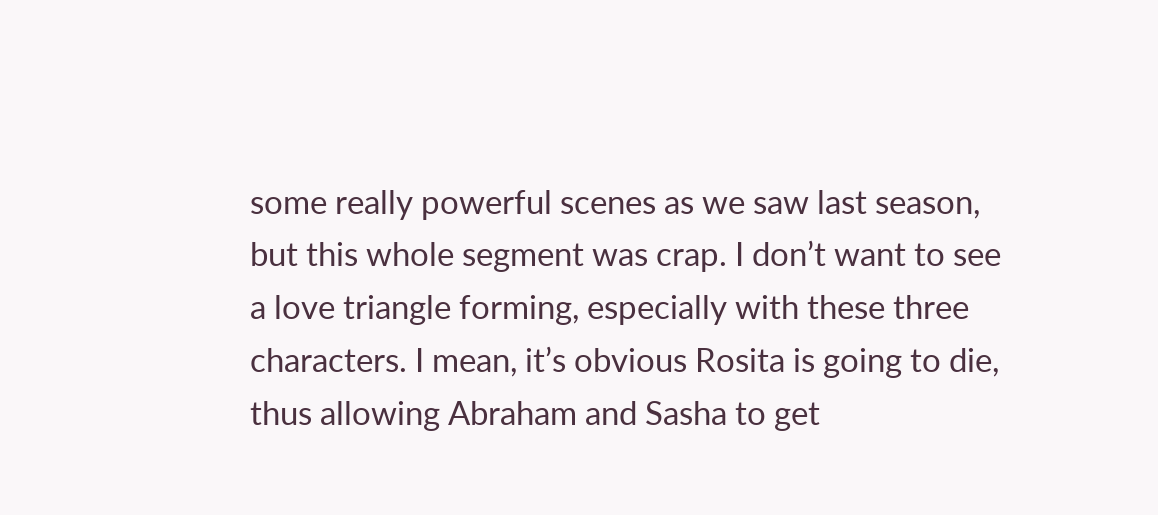some really powerful scenes as we saw last season, but this whole segment was crap. I don’t want to see a love triangle forming, especially with these three characters. I mean, it’s obvious Rosita is going to die, thus allowing Abraham and Sasha to get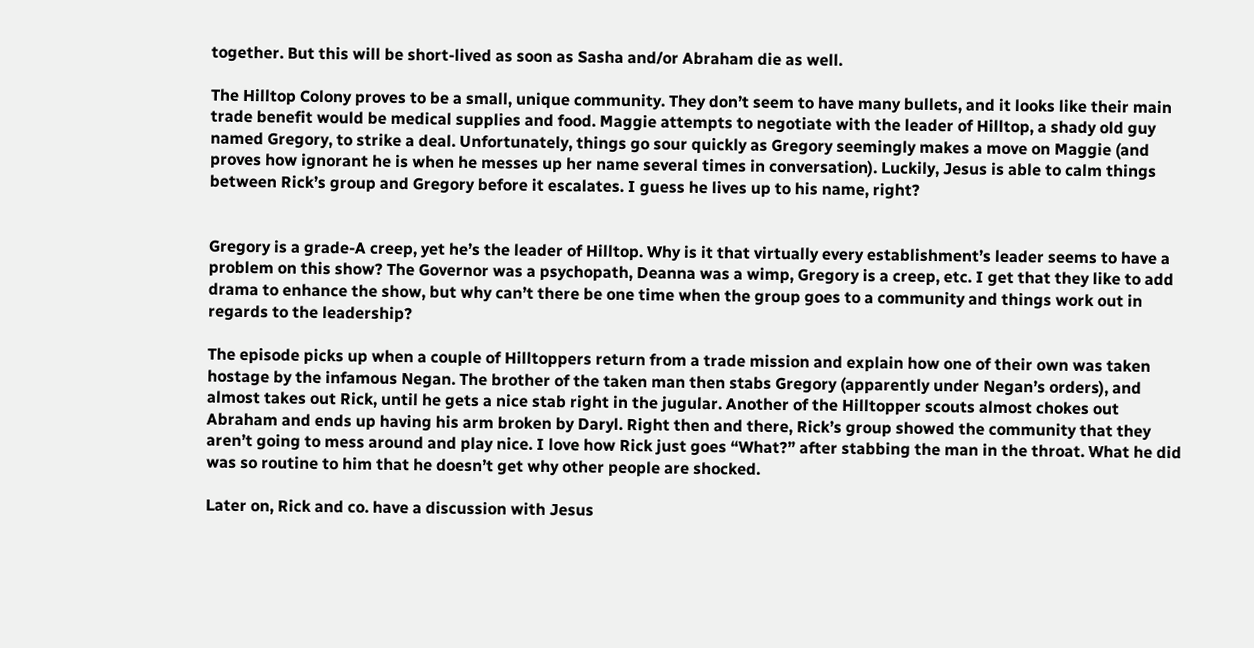together. But this will be short-lived as soon as Sasha and/or Abraham die as well.

The Hilltop Colony proves to be a small, unique community. They don’t seem to have many bullets, and it looks like their main trade benefit would be medical supplies and food. Maggie attempts to negotiate with the leader of Hilltop, a shady old guy named Gregory, to strike a deal. Unfortunately, things go sour quickly as Gregory seemingly makes a move on Maggie (and proves how ignorant he is when he messes up her name several times in conversation). Luckily, Jesus is able to calm things between Rick’s group and Gregory before it escalates. I guess he lives up to his name, right?


Gregory is a grade-A creep, yet he’s the leader of Hilltop. Why is it that virtually every establishment’s leader seems to have a problem on this show? The Governor was a psychopath, Deanna was a wimp, Gregory is a creep, etc. I get that they like to add drama to enhance the show, but why can’t there be one time when the group goes to a community and things work out in regards to the leadership?

The episode picks up when a couple of Hilltoppers return from a trade mission and explain how one of their own was taken hostage by the infamous Negan. The brother of the taken man then stabs Gregory (apparently under Negan’s orders), and almost takes out Rick, until he gets a nice stab right in the jugular. Another of the Hilltopper scouts almost chokes out Abraham and ends up having his arm broken by Daryl. Right then and there, Rick’s group showed the community that they aren’t going to mess around and play nice. I love how Rick just goes “What?” after stabbing the man in the throat. What he did was so routine to him that he doesn’t get why other people are shocked.

Later on, Rick and co. have a discussion with Jesus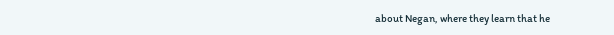about Negan, where they learn that he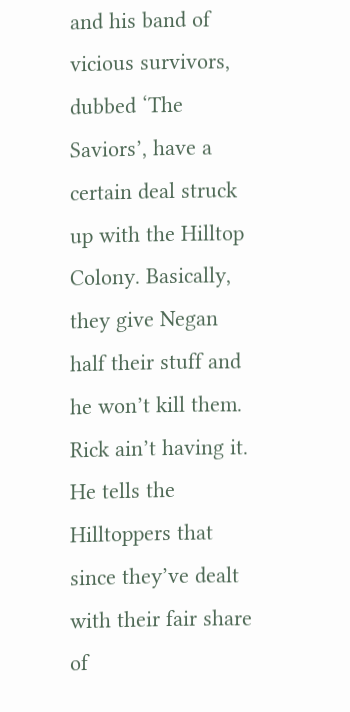and his band of vicious survivors, dubbed ‘The Saviors’, have a certain deal struck up with the Hilltop Colony. Basically, they give Negan half their stuff and he won’t kill them. Rick ain’t having it. He tells the Hilltoppers that since they’ve dealt with their fair share of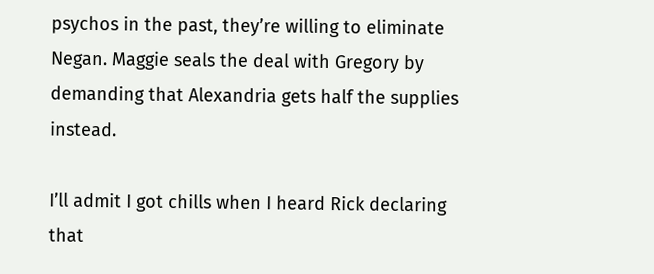psychos in the past, they’re willing to eliminate Negan. Maggie seals the deal with Gregory by demanding that Alexandria gets half the supplies instead.

I’ll admit I got chills when I heard Rick declaring that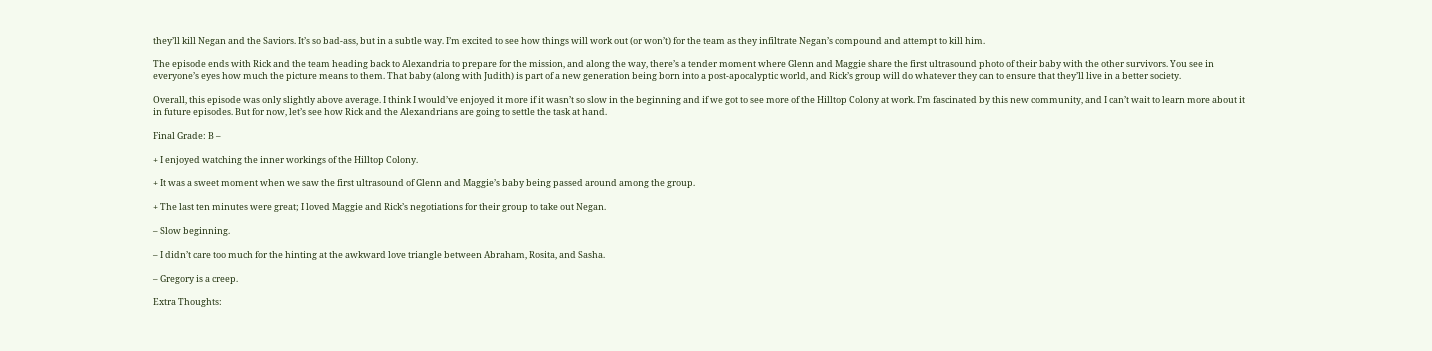they’ll kill Negan and the Saviors. It’s so bad-ass, but in a subtle way. I’m excited to see how things will work out (or won’t) for the team as they infiltrate Negan’s compound and attempt to kill him.

The episode ends with Rick and the team heading back to Alexandria to prepare for the mission, and along the way, there’s a tender moment where Glenn and Maggie share the first ultrasound photo of their baby with the other survivors. You see in everyone’s eyes how much the picture means to them. That baby (along with Judith) is part of a new generation being born into a post-apocalyptic world, and Rick’s group will do whatever they can to ensure that they’ll live in a better society.

Overall, this episode was only slightly above average. I think I would’ve enjoyed it more if it wasn’t so slow in the beginning and if we got to see more of the Hilltop Colony at work. I’m fascinated by this new community, and I can’t wait to learn more about it in future episodes. But for now, let’s see how Rick and the Alexandrians are going to settle the task at hand.

Final Grade: B –

+ I enjoyed watching the inner workings of the Hilltop Colony.

+ It was a sweet moment when we saw the first ultrasound of Glenn and Maggie’s baby being passed around among the group.

+ The last ten minutes were great; I loved Maggie and Rick’s negotiations for their group to take out Negan.

– Slow beginning.

– I didn’t care too much for the hinting at the awkward love triangle between Abraham, Rosita, and Sasha.

– Gregory is a creep.

Extra Thoughts: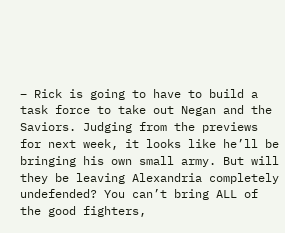– Rick is going to have to build a task force to take out Negan and the Saviors. Judging from the previews for next week, it looks like he’ll be bringing his own small army. But will they be leaving Alexandria completely undefended? You can’t bring ALL of the good fighters,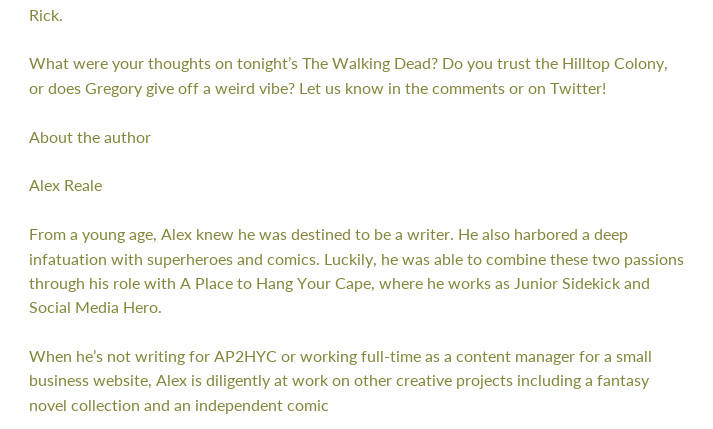Rick.

What were your thoughts on tonight’s The Walking Dead? Do you trust the Hilltop Colony, or does Gregory give off a weird vibe? Let us know in the comments or on Twitter!

About the author

Alex Reale

From a young age, Alex knew he was destined to be a writer. He also harbored a deep infatuation with superheroes and comics. Luckily, he was able to combine these two passions through his role with A Place to Hang Your Cape, where he works as Junior Sidekick and Social Media Hero.

When he’s not writing for AP2HYC or working full-time as a content manager for a small business website, Alex is diligently at work on other creative projects including a fantasy novel collection and an independent comic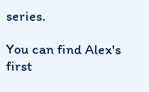series.

You can find Alex's first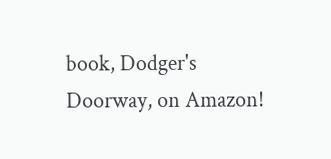book, Dodger's Doorway, on Amazon!